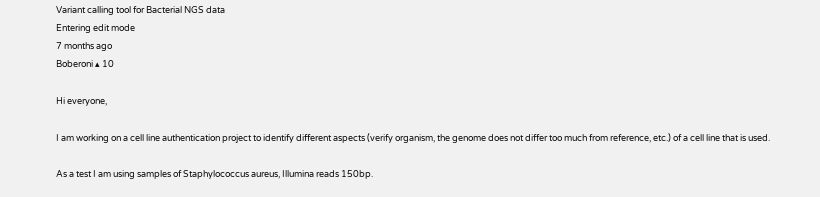Variant calling tool for Bacterial NGS data
Entering edit mode
7 months ago
Boberoni ▴ 10

Hi everyone,

I am working on a cell line authentication project to identify different aspects (verify organism, the genome does not differ too much from reference, etc.) of a cell line that is used.

As a test I am using samples of Staphylococcus aureus, Illumina reads 150bp.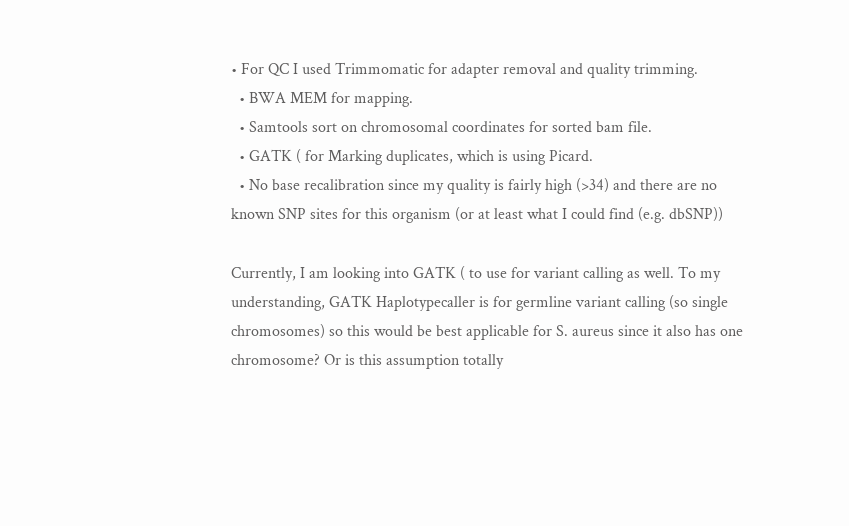• For QC I used Trimmomatic for adapter removal and quality trimming.
  • BWA MEM for mapping.
  • Samtools sort on chromosomal coordinates for sorted bam file.
  • GATK ( for Marking duplicates, which is using Picard.
  • No base recalibration since my quality is fairly high (>34) and there are no known SNP sites for this organism (or at least what I could find (e.g. dbSNP))

Currently, I am looking into GATK ( to use for variant calling as well. To my understanding, GATK Haplotypecaller is for germline variant calling (so single chromosomes) so this would be best applicable for S. aureus since it also has one chromosome? Or is this assumption totally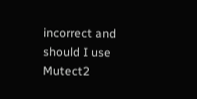incorrect and should I use Mutect2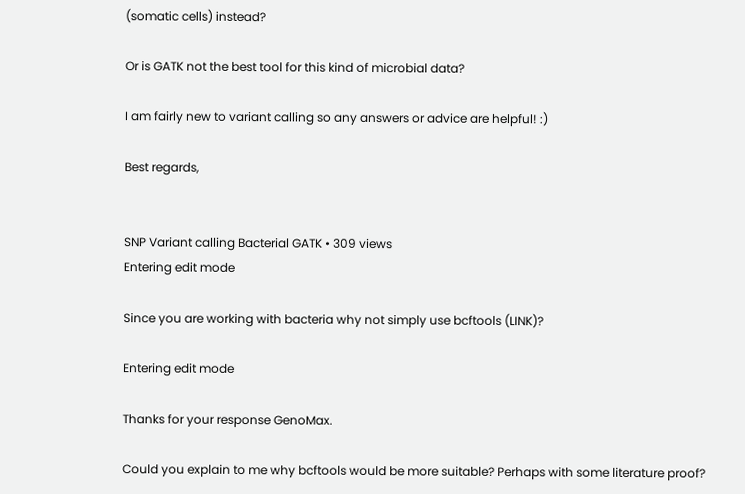(somatic cells) instead?

Or is GATK not the best tool for this kind of microbial data?

I am fairly new to variant calling so any answers or advice are helpful! :)

Best regards,


SNP Variant calling Bacterial GATK • 309 views
Entering edit mode

Since you are working with bacteria why not simply use bcftools (LINK)?

Entering edit mode

Thanks for your response GenoMax.

Could you explain to me why bcftools would be more suitable? Perhaps with some literature proof?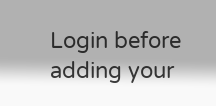Login before adding your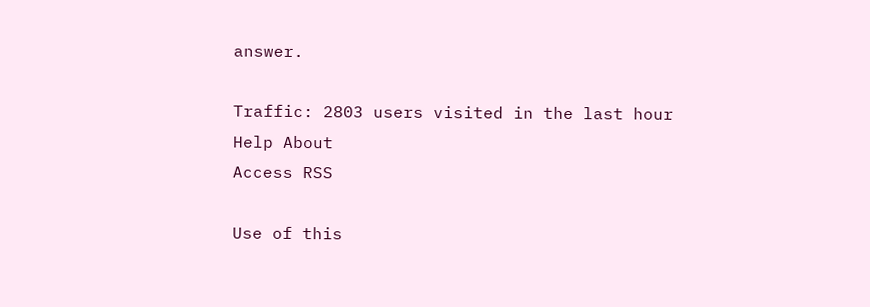answer.

Traffic: 2803 users visited in the last hour
Help About
Access RSS

Use of this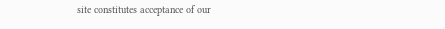site constitutes acceptance of our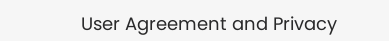User Agreement and Privacy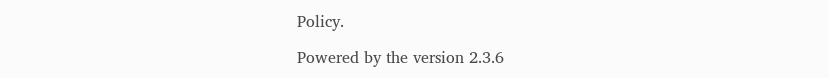Policy.

Powered by the version 2.3.6